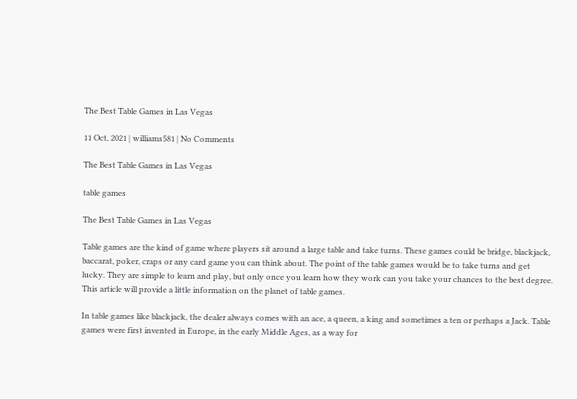The Best Table Games in Las Vegas

11 Oct, 2021 | williams581 | No Comments

The Best Table Games in Las Vegas

table games

The Best Table Games in Las Vegas

Table games are the kind of game where players sit around a large table and take turns. These games could be bridge, blackjack, baccarat, poker, craps or any card game you can think about. The point of the table games would be to take turns and get lucky. They are simple to learn and play, but only once you learn how they work can you take your chances to the best degree. This article will provide a little information on the planet of table games.

In table games like blackjack, the dealer always comes with an ace, a queen, a king and sometimes a ten or perhaps a Jack. Table games were first invented in Europe, in the early Middle Ages, as a way for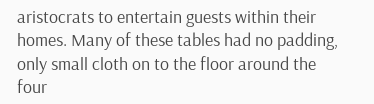aristocrats to entertain guests within their homes. Many of these tables had no padding, only small cloth on to the floor around the four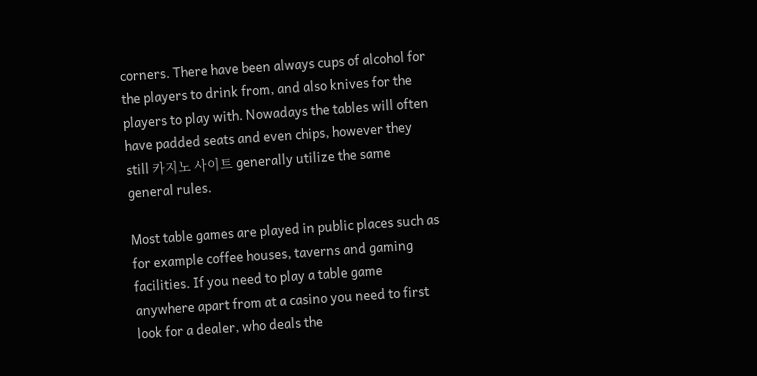corners. There have been always cups of alcohol for the players to drink from, and also knives for the players to play with. Nowadays the tables will often have padded seats and even chips, however they still 카지노 사이트 generally utilize the same general rules.

Most table games are played in public places such as for example coffee houses, taverns and gaming facilities. If you need to play a table game anywhere apart from at a casino you need to first look for a dealer, who deals the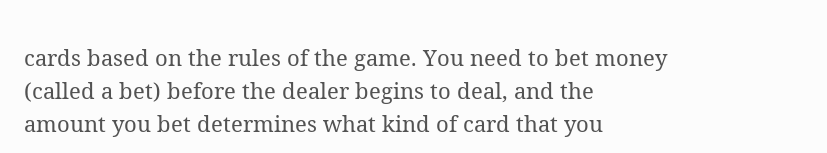cards based on the rules of the game. You need to bet money (called a bet) before the dealer begins to deal, and the amount you bet determines what kind of card that you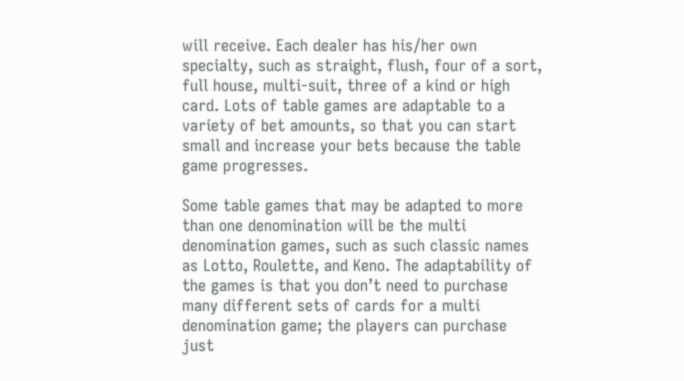will receive. Each dealer has his/her own specialty, such as straight, flush, four of a sort, full house, multi-suit, three of a kind or high card. Lots of table games are adaptable to a variety of bet amounts, so that you can start small and increase your bets because the table game progresses.

Some table games that may be adapted to more than one denomination will be the multi denomination games, such as such classic names as Lotto, Roulette, and Keno. The adaptability of the games is that you don’t need to purchase many different sets of cards for a multi denomination game; the players can purchase just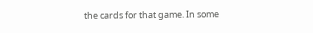the cards for that game. In some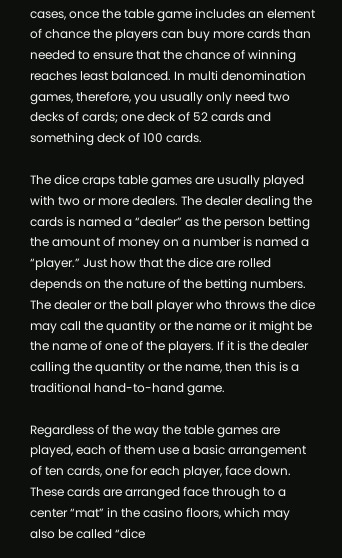cases, once the table game includes an element of chance the players can buy more cards than needed to ensure that the chance of winning reaches least balanced. In multi denomination games, therefore, you usually only need two decks of cards; one deck of 52 cards and something deck of 100 cards.

The dice craps table games are usually played with two or more dealers. The dealer dealing the cards is named a “dealer” as the person betting the amount of money on a number is named a “player.” Just how that the dice are rolled depends on the nature of the betting numbers. The dealer or the ball player who throws the dice may call the quantity or the name or it might be the name of one of the players. If it is the dealer calling the quantity or the name, then this is a traditional hand-to-hand game.

Regardless of the way the table games are played, each of them use a basic arrangement of ten cards, one for each player, face down. These cards are arranged face through to a center “mat” in the casino floors, which may also be called “dice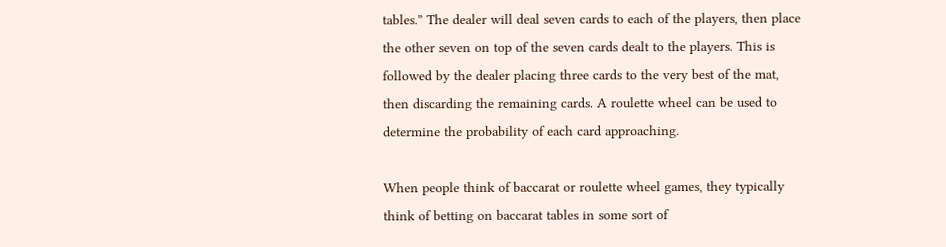tables.” The dealer will deal seven cards to each of the players, then place the other seven on top of the seven cards dealt to the players. This is followed by the dealer placing three cards to the very best of the mat, then discarding the remaining cards. A roulette wheel can be used to determine the probability of each card approaching.

When people think of baccarat or roulette wheel games, they typically think of betting on baccarat tables in some sort of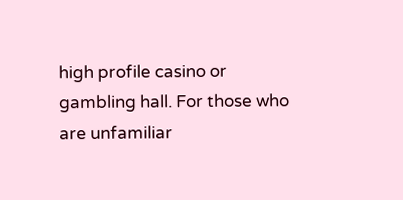high profile casino or gambling hall. For those who are unfamiliar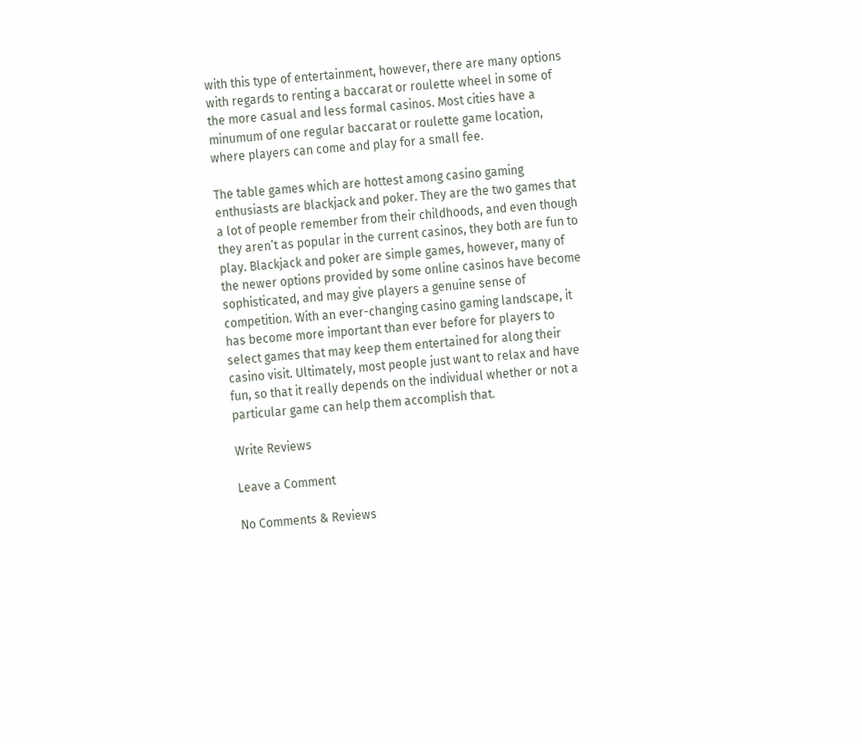with this type of entertainment, however, there are many options with regards to renting a baccarat or roulette wheel in some of the more casual and less formal casinos. Most cities have a minumum of one regular baccarat or roulette game location, where players can come and play for a small fee.

The table games which are hottest among casino gaming enthusiasts are blackjack and poker. They are the two games that a lot of people remember from their childhoods, and even though they aren’t as popular in the current casinos, they both are fun to play. Blackjack and poker are simple games, however, many of the newer options provided by some online casinos have become sophisticated, and may give players a genuine sense of competition. With an ever-changing casino gaming landscape, it has become more important than ever before for players to select games that may keep them entertained for along their casino visit. Ultimately, most people just want to relax and have fun, so that it really depends on the individual whether or not a particular game can help them accomplish that.

Write Reviews

Leave a Comment

No Comments & Reviews